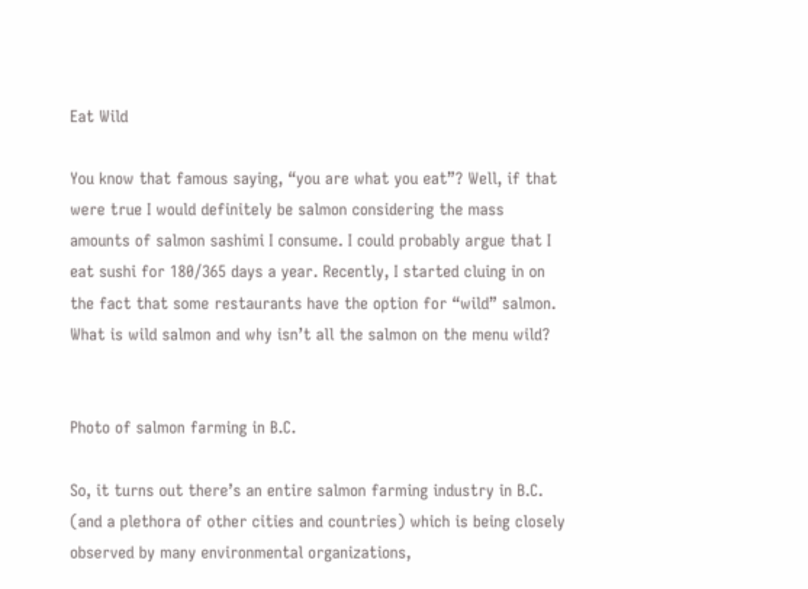Eat Wild

You know that famous saying, “you are what you eat”? Well, if that were true I would definitely be salmon considering the mass amounts of salmon sashimi I consume. I could probably argue that I eat sushi for 180/365 days a year. Recently, I started cluing in on the fact that some restaurants have the option for “wild” salmon. What is wild salmon and why isn’t all the salmon on the menu wild?


Photo of salmon farming in B.C.

So, it turns out there’s an entire salmon farming industry in B.C. (and a plethora of other cities and countries) which is being closely observed by many environmental organizations,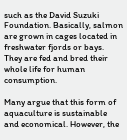such as the David Suzuki Foundation. Basically, salmon are grown in cages located in freshwater fjords or bays. They are fed and bred their whole life for human consumption.

Many argue that this form of aquaculture is sustainable and economical. However, the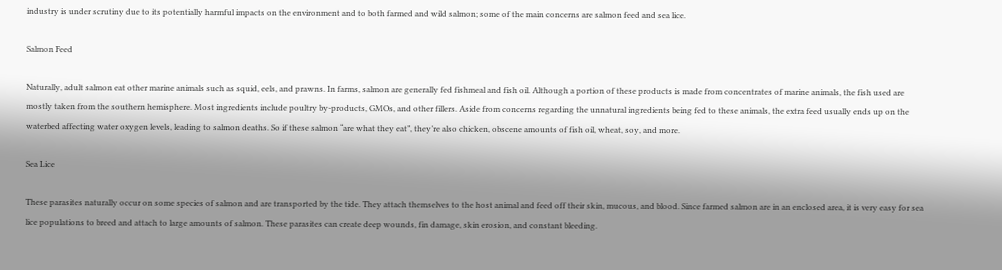industry is under scrutiny due to its potentially harmful impacts on the environment and to both farmed and wild salmon; some of the main concerns are salmon feed and sea lice.

Salmon Feed

Naturally, adult salmon eat other marine animals such as squid, eels, and prawns. In farms, salmon are generally fed fishmeal and fish oil. Although a portion of these products is made from concentrates of marine animals, the fish used are mostly taken from the southern hemisphere. Most ingredients include poultry by-products, GMOs, and other fillers. Aside from concerns regarding the unnatural ingredients being fed to these animals, the extra feed usually ends up on the waterbed affecting water oxygen levels, leading to salmon deaths. So if these salmon “are what they eat”, they’re also chicken, obscene amounts of fish oil, wheat, soy, and more.

Sea Lice

These parasites naturally occur on some species of salmon and are transported by the tide. They attach themselves to the host animal and feed off their skin, mucous, and blood. Since farmed salmon are in an enclosed area, it is very easy for sea lice populations to breed and attach to large amounts of salmon. These parasites can create deep wounds, fin damage, skin erosion, and constant bleeding.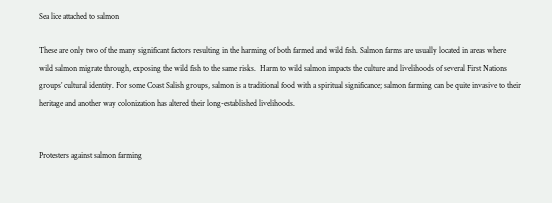Sea lice attached to salmon

These are only two of the many significant factors resulting in the harming of both farmed and wild fish. Salmon farms are usually located in areas where wild salmon migrate through, exposing the wild fish to the same risks.  Harm to wild salmon impacts the culture and livelihoods of several First Nations groups’ cultural identity. For some Coast Salish groups, salmon is a traditional food with a spiritual significance; salmon farming can be quite invasive to their heritage and another way colonization has altered their long-established livelihoods.


Protesters against salmon farming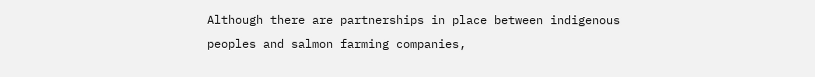Although there are partnerships in place between indigenous peoples and salmon farming companies,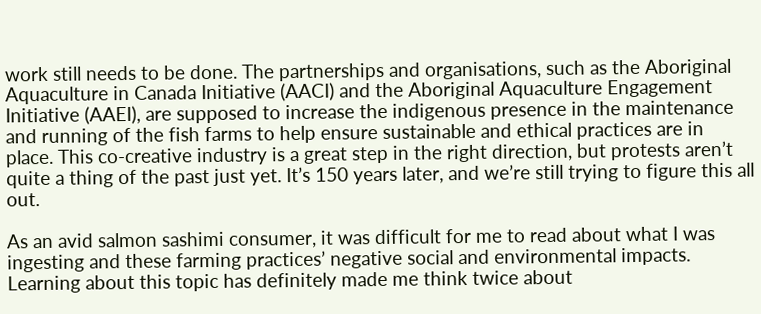work still needs to be done. The partnerships and organisations, such as the Aboriginal Aquaculture in Canada Initiative (AACI) and the Aboriginal Aquaculture Engagement Initiative (AAEI), are supposed to increase the indigenous presence in the maintenance and running of the fish farms to help ensure sustainable and ethical practices are in place. This co-creative industry is a great step in the right direction, but protests aren’t quite a thing of the past just yet. It’s 150 years later, and we’re still trying to figure this all out.

As an avid salmon sashimi consumer, it was difficult for me to read about what I was ingesting and these farming practices’ negative social and environmental impacts. Learning about this topic has definitely made me think twice about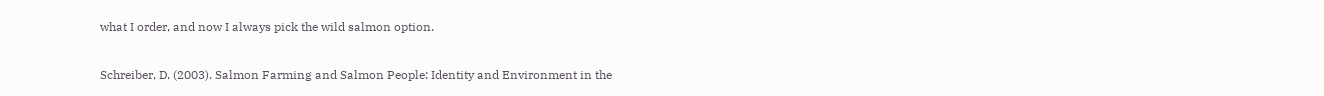what I order, and now I always pick the wild salmon option.

Schreiber, D. (2003). Salmon Farming and Salmon People: Identity and Environment in the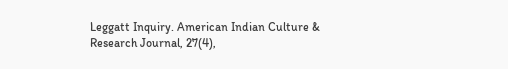Leggatt Inquiry. American Indian Culture & Research Journal, 27(4),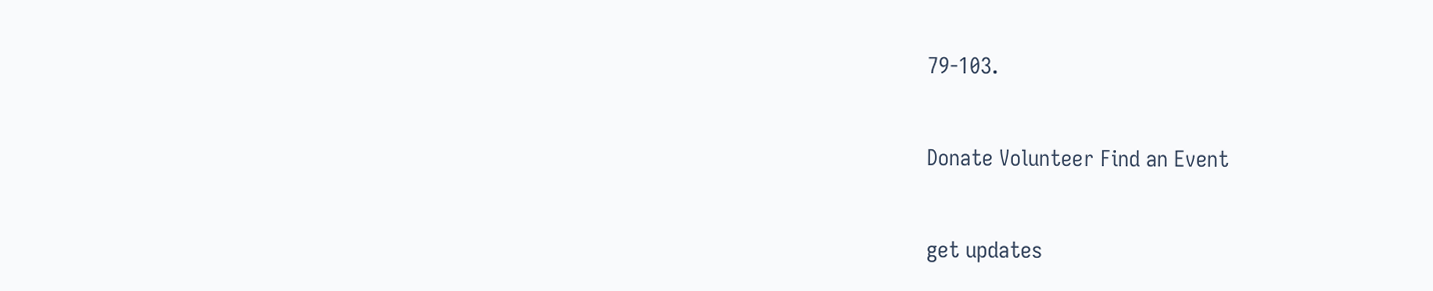79-103.


Donate Volunteer Find an Event


get updates